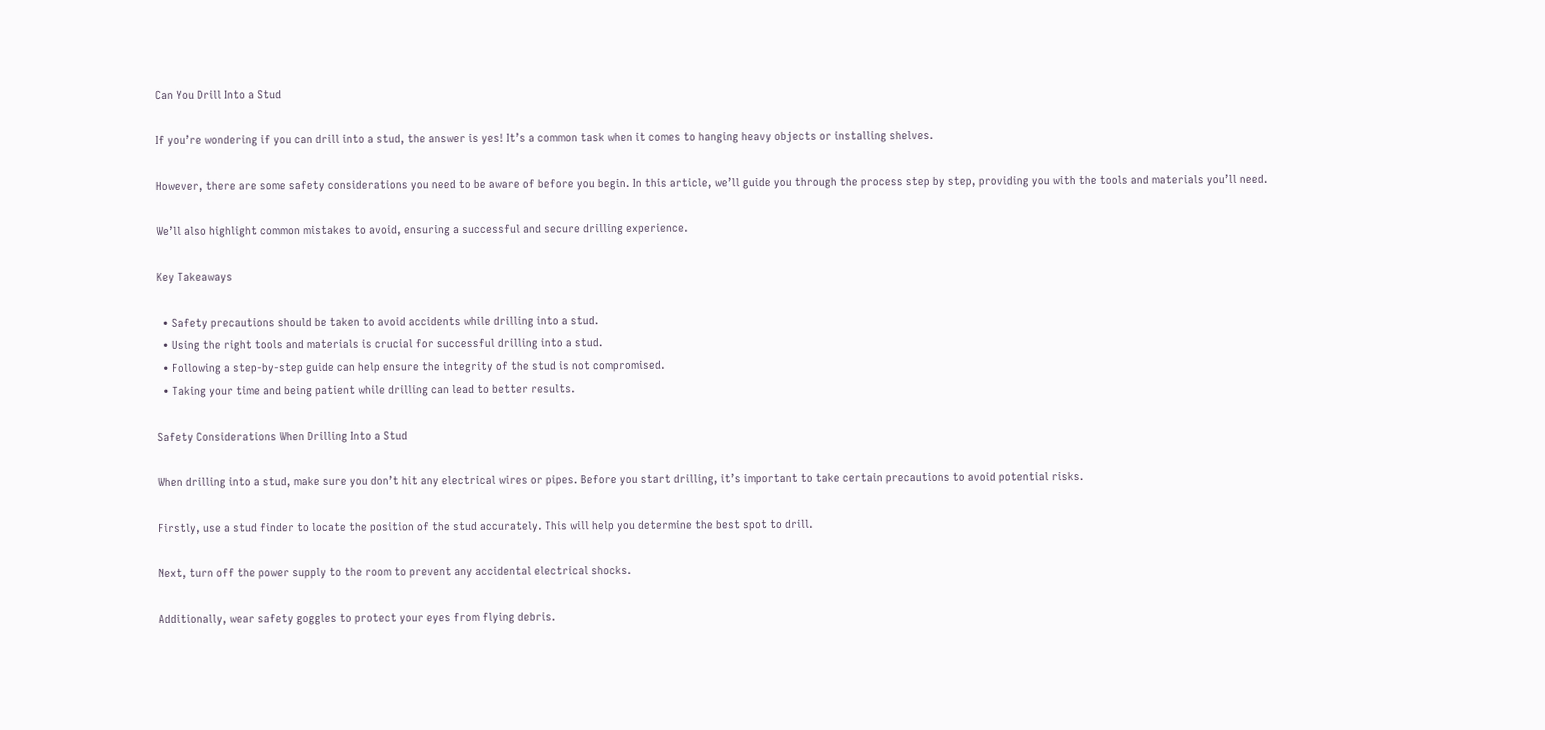Can You Drill Into a Stud

If you’re wondering if you can drill into a stud, the answer is yes! It’s a common task when it comes to hanging heavy objects or installing shelves.

However, there are some safety considerations you need to be aware of before you begin. In this article, we’ll guide you through the process step by step, providing you with the tools and materials you’ll need.

We’ll also highlight common mistakes to avoid, ensuring a successful and secure drilling experience.

Key Takeaways

  • Safety precautions should be taken to avoid accidents while drilling into a stud.
  • Using the right tools and materials is crucial for successful drilling into a stud.
  • Following a step-by-step guide can help ensure the integrity of the stud is not compromised.
  • Taking your time and being patient while drilling can lead to better results.

Safety Considerations When Drilling Into a Stud

When drilling into a stud, make sure you don’t hit any electrical wires or pipes. Before you start drilling, it’s important to take certain precautions to avoid potential risks.

Firstly, use a stud finder to locate the position of the stud accurately. This will help you determine the best spot to drill.

Next, turn off the power supply to the room to prevent any accidental electrical shocks.

Additionally, wear safety goggles to protect your eyes from flying debris.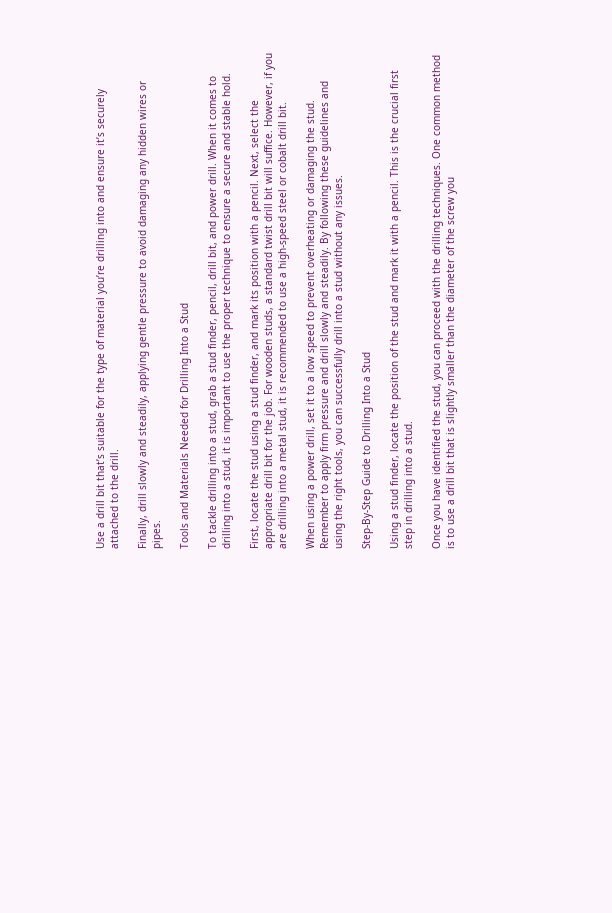Use a drill bit that’s suitable for the type of material you’re drilling into and ensure it’s securely attached to the drill.

Finally, drill slowly and steadily, applying gentle pressure to avoid damaging any hidden wires or pipes.

Tools and Materials Needed for Drilling Into a Stud

To tackle drilling into a stud, grab a stud finder, pencil, drill bit, and power drill. When it comes to drilling into a stud, it is important to use the proper technique to ensure a secure and stable hold.

First, locate the stud using a stud finder, and mark its position with a pencil. Next, select the appropriate drill bit for the job. For wooden studs, a standard twist drill bit will suffice. However, if you are drilling into a metal stud, it is recommended to use a high-speed steel or cobalt drill bit.

When using a power drill, set it to a low speed to prevent overheating or damaging the stud. Remember to apply firm pressure and drill slowly and steadily. By following these guidelines and using the right tools, you can successfully drill into a stud without any issues.

Step-By-Step Guide to Drilling Into a Stud

Using a stud finder, locate the position of the stud and mark it with a pencil. This is the crucial first step in drilling into a stud.

Once you have identified the stud, you can proceed with the drilling techniques. One common method is to use a drill bit that is slightly smaller than the diameter of the screw you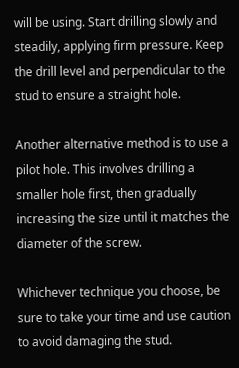will be using. Start drilling slowly and steadily, applying firm pressure. Keep the drill level and perpendicular to the stud to ensure a straight hole.

Another alternative method is to use a pilot hole. This involves drilling a smaller hole first, then gradually increasing the size until it matches the diameter of the screw.

Whichever technique you choose, be sure to take your time and use caution to avoid damaging the stud.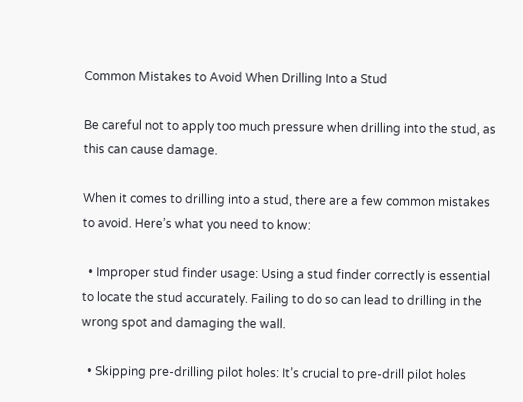Common Mistakes to Avoid When Drilling Into a Stud

Be careful not to apply too much pressure when drilling into the stud, as this can cause damage.

When it comes to drilling into a stud, there are a few common mistakes to avoid. Here’s what you need to know:

  • Improper stud finder usage: Using a stud finder correctly is essential to locate the stud accurately. Failing to do so can lead to drilling in the wrong spot and damaging the wall.

  • Skipping pre-drilling pilot holes: It’s crucial to pre-drill pilot holes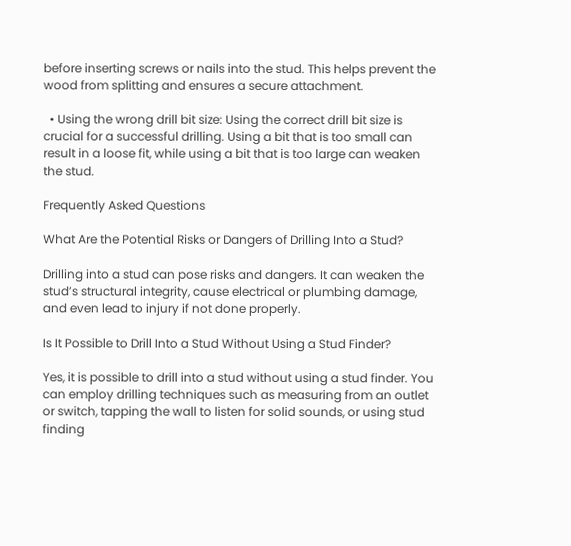before inserting screws or nails into the stud. This helps prevent the wood from splitting and ensures a secure attachment.

  • Using the wrong drill bit size: Using the correct drill bit size is crucial for a successful drilling. Using a bit that is too small can result in a loose fit, while using a bit that is too large can weaken the stud.

Frequently Asked Questions

What Are the Potential Risks or Dangers of Drilling Into a Stud?

Drilling into a stud can pose risks and dangers. It can weaken the stud’s structural integrity, cause electrical or plumbing damage, and even lead to injury if not done properly.

Is It Possible to Drill Into a Stud Without Using a Stud Finder?

Yes, it is possible to drill into a stud without using a stud finder. You can employ drilling techniques such as measuring from an outlet or switch, tapping the wall to listen for solid sounds, or using stud finding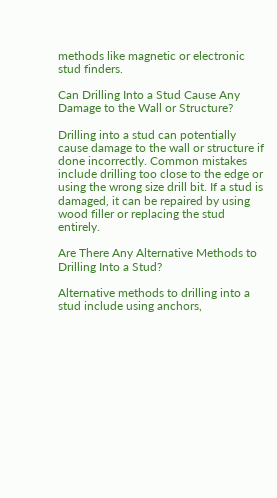methods like magnetic or electronic stud finders.

Can Drilling Into a Stud Cause Any Damage to the Wall or Structure?

Drilling into a stud can potentially cause damage to the wall or structure if done incorrectly. Common mistakes include drilling too close to the edge or using the wrong size drill bit. If a stud is damaged, it can be repaired by using wood filler or replacing the stud entirely.

Are There Any Alternative Methods to Drilling Into a Stud?

Alternative methods to drilling into a stud include using anchors,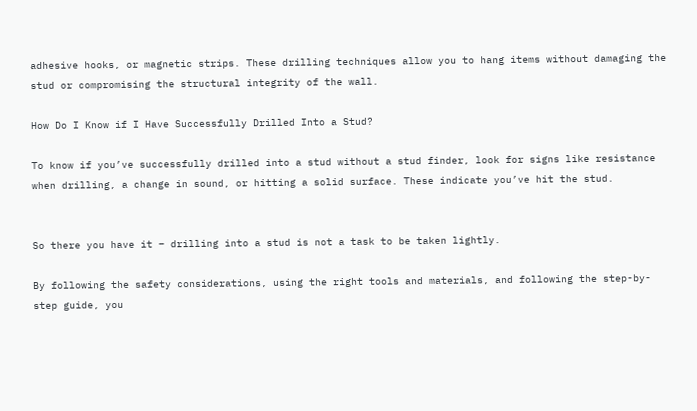adhesive hooks, or magnetic strips. These drilling techniques allow you to hang items without damaging the stud or compromising the structural integrity of the wall.

How Do I Know if I Have Successfully Drilled Into a Stud?

To know if you’ve successfully drilled into a stud without a stud finder, look for signs like resistance when drilling, a change in sound, or hitting a solid surface. These indicate you’ve hit the stud.


So there you have it – drilling into a stud is not a task to be taken lightly.

By following the safety considerations, using the right tools and materials, and following the step-by-step guide, you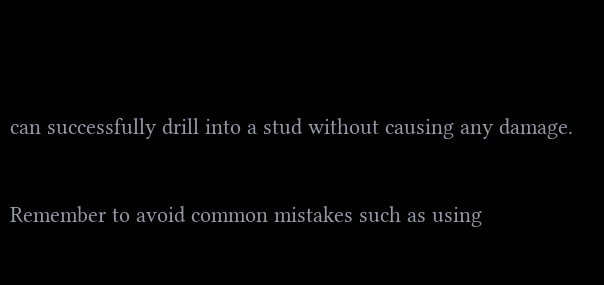can successfully drill into a stud without causing any damage.

Remember to avoid common mistakes such as using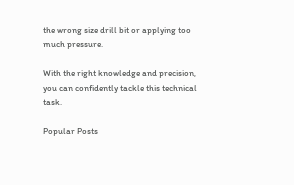the wrong size drill bit or applying too much pressure.

With the right knowledge and precision, you can confidently tackle this technical task.

Popular Posts